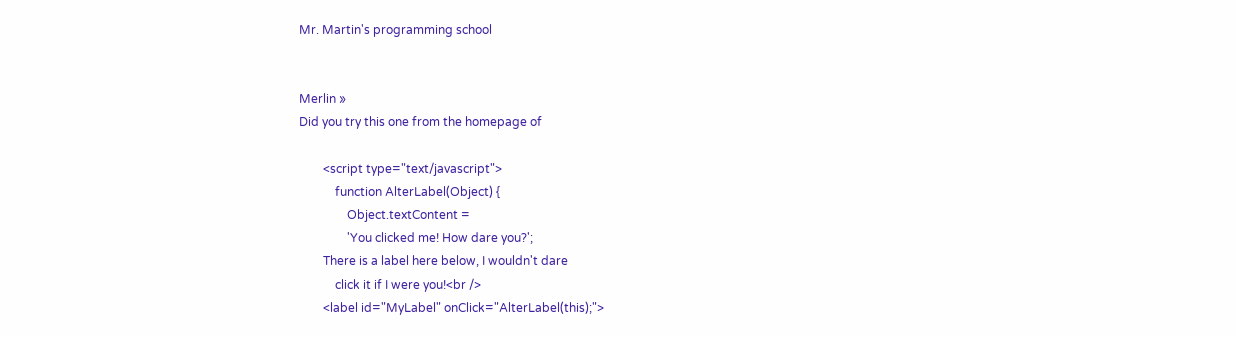Mr. Martin's programming school


Merlin »
Did you try this one from the homepage of

        <script type="text/javascript">
            function AlterLabel(Object) {
                Object.textContent =
                'You clicked me! How dare you?';
        There is a label here below, I wouldn't dare
            click it if I were you!<br />
        <label id="MyLabel" onClick="AlterLabel(this);">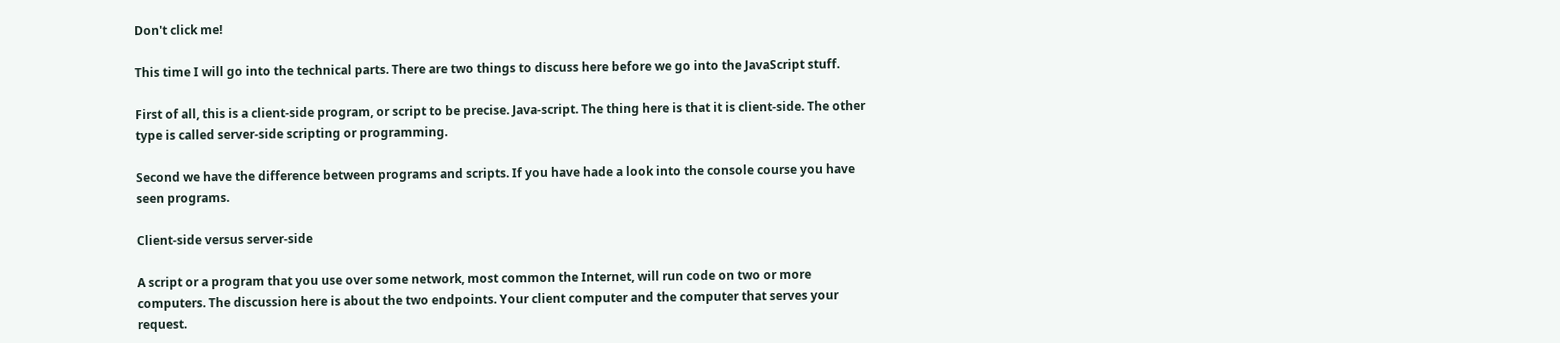Don't click me!

This time I will go into the technical parts. There are two things to discuss here before we go into the JavaScript stuff.

First of all, this is a client-side program, or script to be precise. Java-script. The thing here is that it is client-side. The other type is called server-side scripting or programming.

Second we have the difference between programs and scripts. If you have hade a look into the console course you have seen programs.

Client-side versus server-side

A script or a program that you use over some network, most common the Internet, will run code on two or more computers. The discussion here is about the two endpoints. Your client computer and the computer that serves your request.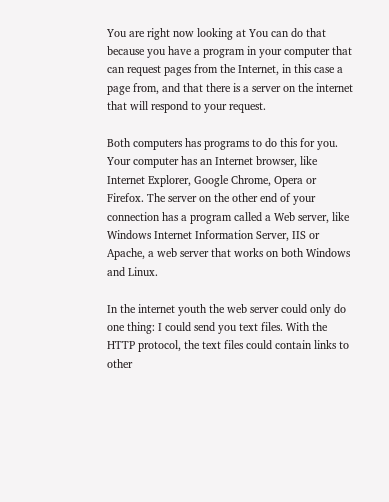You are right now looking at You can do that because you have a program in your computer that can request pages from the Internet, in this case a page from, and that there is a server on the internet that will respond to your request.

Both computers has programs to do this for you. Your computer has an Internet browser, like Internet Explorer, Google Chrome, Opera or Firefox. The server on the other end of your connection has a program called a Web server, like Windows Internet Information Server, IIS or Apache, a web server that works on both Windows and Linux.

In the internet youth the web server could only do one thing: I could send you text files. With the HTTP protocol, the text files could contain links to other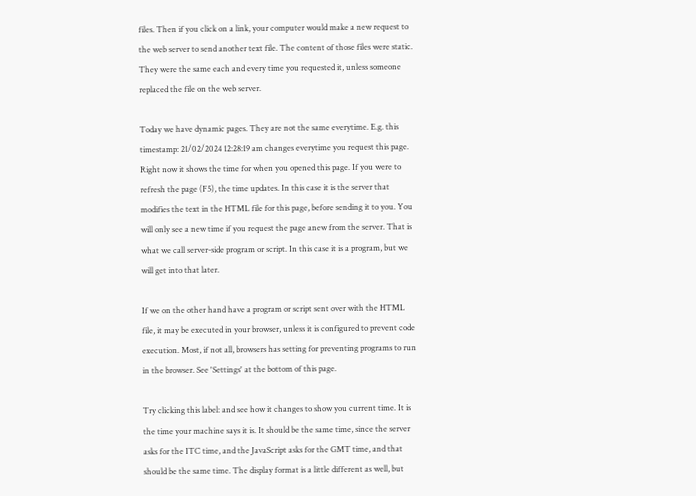files. Then if you click on a link, your computer would make a new request to the web server to send another text file. The content of those files were static. They were the same each and every time you requested it, unless someone replaced the file on the web server.

Today we have dynamic pages. They are not the same everytime. E.g. this timestamp: 21/02/2024 12:28:19 am changes everytime you request this page. Right now it shows the time for when you opened this page. If you were to refresh the page (F5), the time updates. In this case it is the server that modifies the text in the HTML file for this page, before sending it to you. You will only see a new time if you request the page anew from the server. That is what we call server-side program or script. In this case it is a program, but we will get into that later.

If we on the other hand have a program or script sent over with the HTML file, it may be executed in your browser, unless it is configured to prevent code execution. Most, if not all, browsers has setting for preventing programs to run in the browser. See 'Settings' at the bottom of this page.

Try clicking this label: and see how it changes to show you current time. It is the time your machine says it is. It should be the same time, since the server asks for the ITC time, and the JavaScript asks for the GMT time, and that should be the same time. The display format is a little different as well, but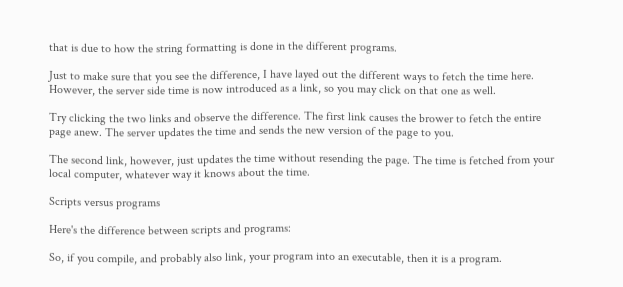that is due to how the string formatting is done in the different programs.

Just to make sure that you see the difference, I have layed out the different ways to fetch the time here. However, the server side time is now introduced as a link, so you may click on that one as well.

Try clicking the two links and observe the difference. The first link causes the brower to fetch the entire page anew. The server updates the time and sends the new version of the page to you.

The second link, however, just updates the time without resending the page. The time is fetched from your local computer, whatever way it knows about the time.

Scripts versus programs

Here's the difference between scripts and programs:

So, if you compile, and probably also link, your program into an executable, then it is a program.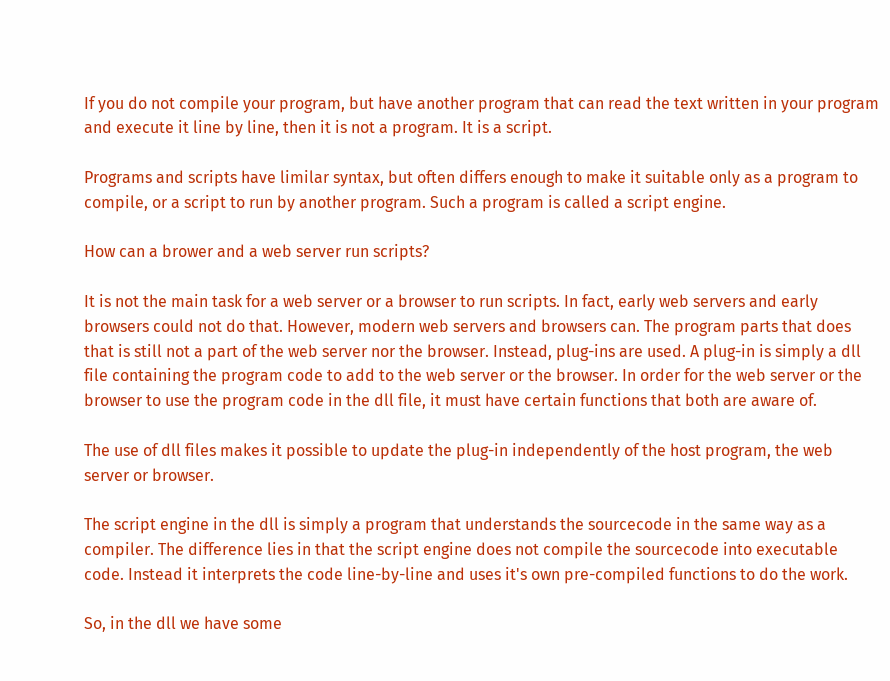If you do not compile your program, but have another program that can read the text written in your program and execute it line by line, then it is not a program. It is a script.

Programs and scripts have limilar syntax, but often differs enough to make it suitable only as a program to compile, or a script to run by another program. Such a program is called a script engine.

How can a brower and a web server run scripts?

It is not the main task for a web server or a browser to run scripts. In fact, early web servers and early browsers could not do that. However, modern web servers and browsers can. The program parts that does that is still not a part of the web server nor the browser. Instead, plug-ins are used. A plug-in is simply a dll file containing the program code to add to the web server or the browser. In order for the web server or the browser to use the program code in the dll file, it must have certain functions that both are aware of.

The use of dll files makes it possible to update the plug-in independently of the host program, the web server or browser.

The script engine in the dll is simply a program that understands the sourcecode in the same way as a compiler. The difference lies in that the script engine does not compile the sourcecode into executable code. Instead it interprets the code line-by-line and uses it's own pre-compiled functions to do the work.

So, in the dll we have some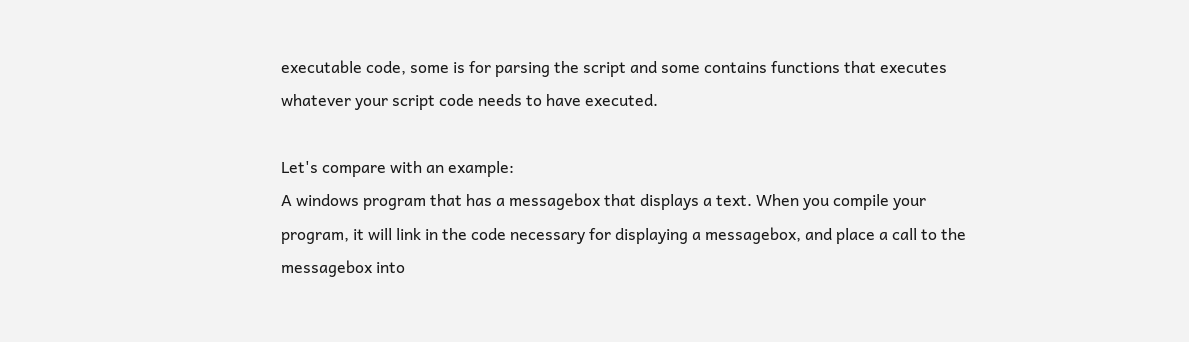executable code, some is for parsing the script and some contains functions that executes whatever your script code needs to have executed.

Let's compare with an example:
A windows program that has a messagebox that displays a text. When you compile your program, it will link in the code necessary for displaying a messagebox, and place a call to the messagebox into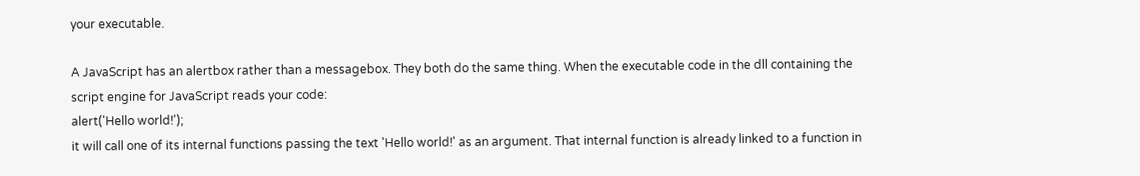your executable.

A JavaScript has an alertbox rather than a messagebox. They both do the same thing. When the executable code in the dll containing the script engine for JavaScript reads your code:
alert('Hello world!');
it will call one of its internal functions passing the text 'Hello world!' as an argument. That internal function is already linked to a function in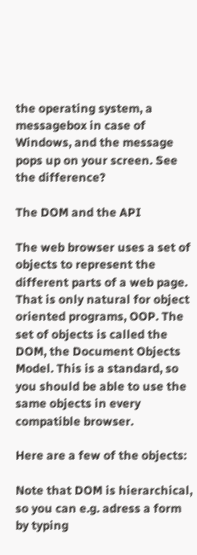the operating system, a messagebox in case of Windows, and the message pops up on your screen. See the difference?

The DOM and the API

The web browser uses a set of objects to represent the different parts of a web page. That is only natural for object oriented programs, OOP. The set of objects is called the DOM, the Document Objects Model. This is a standard, so you should be able to use the same objects in every compatible browser.

Here are a few of the objects:

Note that DOM is hierarchical, so you can e.g. adress a form by typing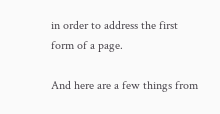in order to address the first form of a page.

And here are a few things from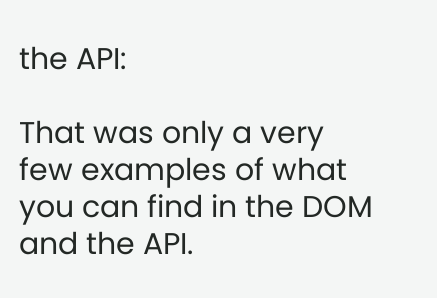the API:

That was only a very few examples of what you can find in the DOM and the API.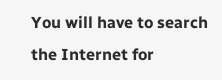You will have to search the Internet for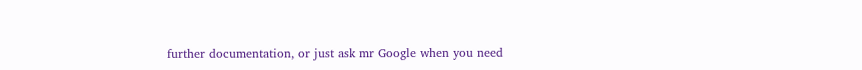further documentation, or just ask mr Google when you need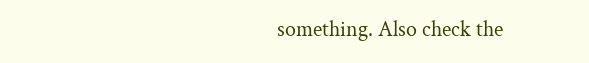something. Also check the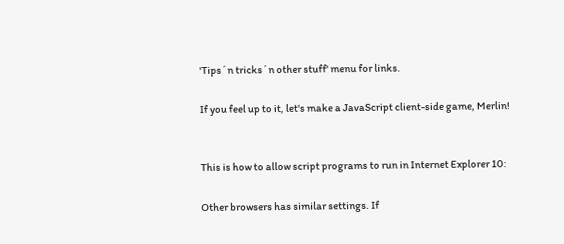'Tips´n tricks´n other stuff' menu for links.

If you feel up to it, let's make a JavaScript client-side game, Merlin!


This is how to allow script programs to run in Internet Explorer 10:

Other browsers has similar settings. If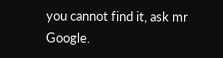you cannot find it, ask mr Google.